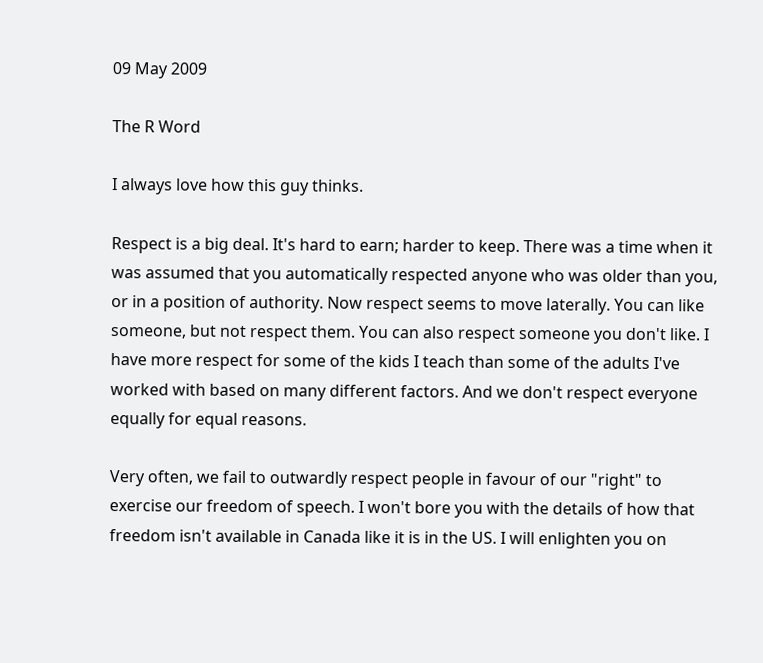09 May 2009

The R Word

I always love how this guy thinks.

Respect is a big deal. It's hard to earn; harder to keep. There was a time when it was assumed that you automatically respected anyone who was older than you, or in a position of authority. Now respect seems to move laterally. You can like someone, but not respect them. You can also respect someone you don't like. I have more respect for some of the kids I teach than some of the adults I've worked with based on many different factors. And we don't respect everyone equally for equal reasons.

Very often, we fail to outwardly respect people in favour of our "right" to exercise our freedom of speech. I won't bore you with the details of how that freedom isn't available in Canada like it is in the US. I will enlighten you on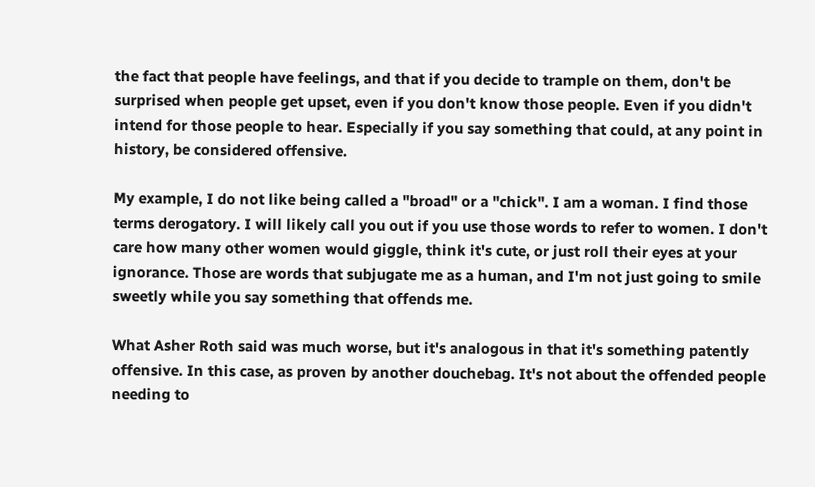the fact that people have feelings, and that if you decide to trample on them, don't be surprised when people get upset, even if you don't know those people. Even if you didn't intend for those people to hear. Especially if you say something that could, at any point in history, be considered offensive.

My example, I do not like being called a "broad" or a "chick". I am a woman. I find those terms derogatory. I will likely call you out if you use those words to refer to women. I don't care how many other women would giggle, think it's cute, or just roll their eyes at your ignorance. Those are words that subjugate me as a human, and I'm not just going to smile sweetly while you say something that offends me.

What Asher Roth said was much worse, but it's analogous in that it's something patently offensive. In this case, as proven by another douchebag. It's not about the offended people needing to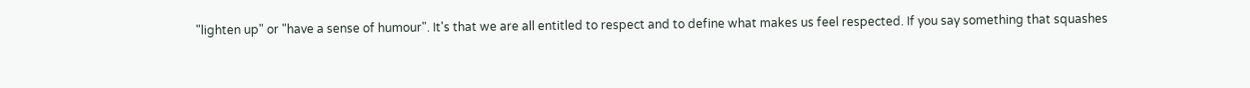"lighten up" or "have a sense of humour". It's that we are all entitled to respect and to define what makes us feel respected. If you say something that squashes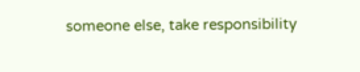someone else, take responsibility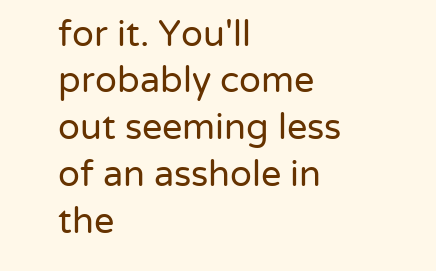for it. You'll probably come out seeming less of an asshole in the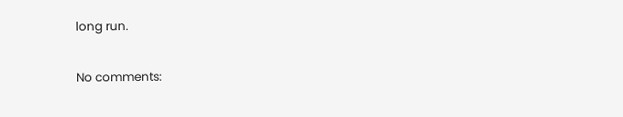long run.

No comments: